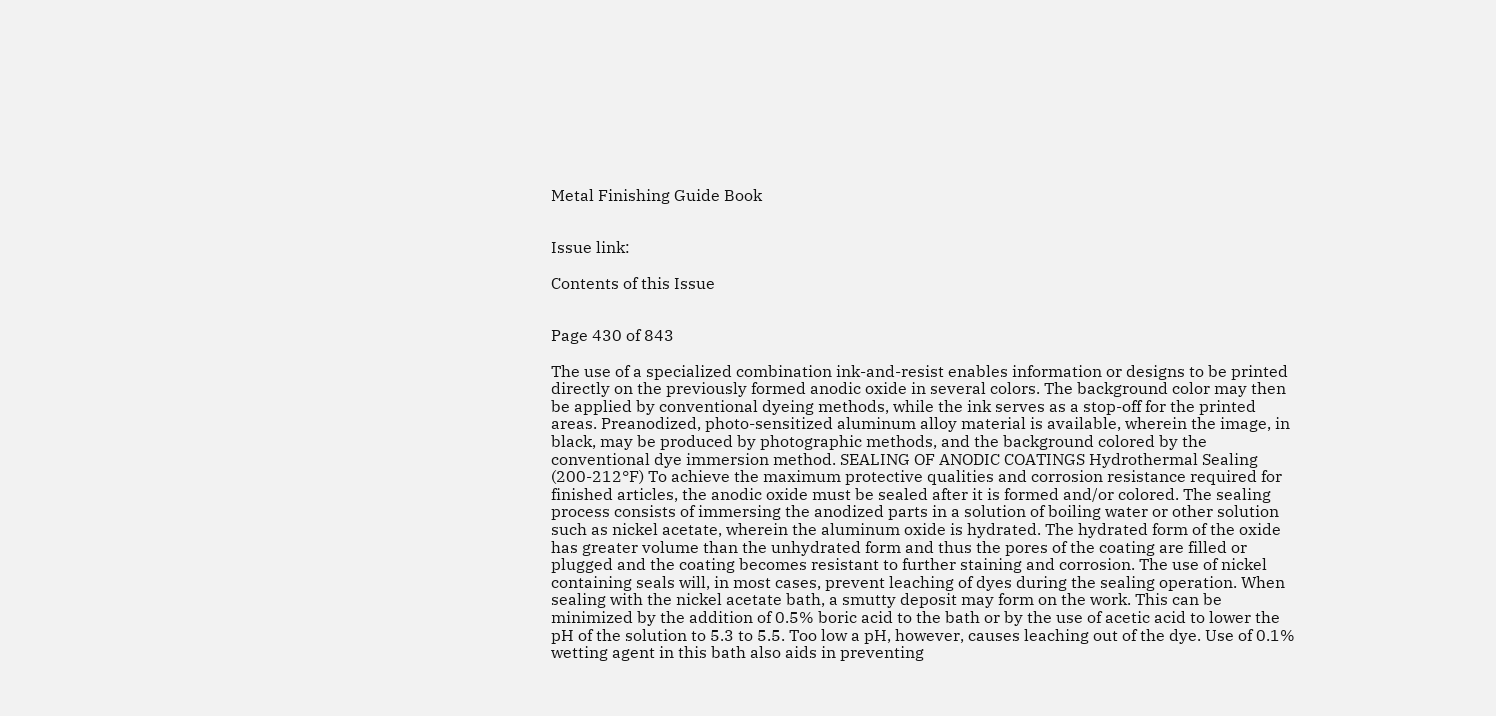Metal Finishing Guide Book


Issue link:

Contents of this Issue


Page 430 of 843

The use of a specialized combination ink-and-resist enables information or designs to be printed directly on the previously formed anodic oxide in several colors. The background color may then be applied by conventional dyeing methods, while the ink serves as a stop-off for the printed areas. Preanodized, photo-sensitized aluminum alloy material is available, wherein the image, in black, may be produced by photographic methods, and the background colored by the conventional dye immersion method. SEALING OF ANODIC COATINGS Hydrothermal Sealing (200-212°F) To achieve the maximum protective qualities and corrosion resistance required for finished articles, the anodic oxide must be sealed after it is formed and/or colored. The sealing process consists of immersing the anodized parts in a solution of boiling water or other solution such as nickel acetate, wherein the aluminum oxide is hydrated. The hydrated form of the oxide has greater volume than the unhydrated form and thus the pores of the coating are filled or plugged and the coating becomes resistant to further staining and corrosion. The use of nickel containing seals will, in most cases, prevent leaching of dyes during the sealing operation. When sealing with the nickel acetate bath, a smutty deposit may form on the work. This can be minimized by the addition of 0.5% boric acid to the bath or by the use of acetic acid to lower the pH of the solution to 5.3 to 5.5. Too low a pH, however, causes leaching out of the dye. Use of 0.1% wetting agent in this bath also aids in preventing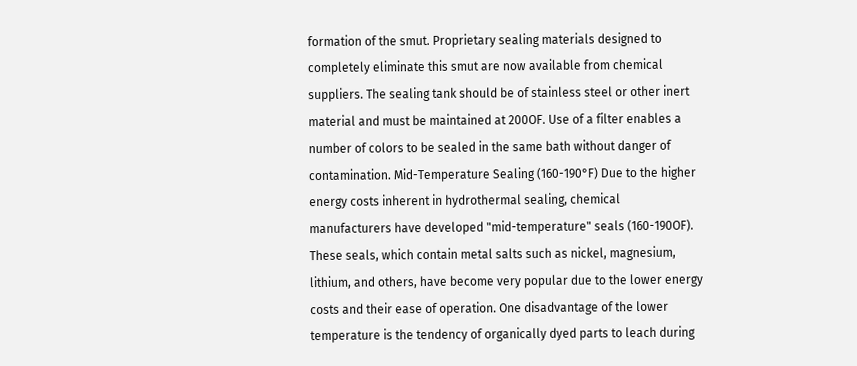formation of the smut. Proprietary sealing materials designed to completely eliminate this smut are now available from chemical suppliers. The sealing tank should be of stainless steel or other inert material and must be maintained at 200OF. Use of a filter enables a number of colors to be sealed in the same bath without danger of contamination. Mid-Temperature Sealing (160-190°F) Due to the higher energy costs inherent in hydrothermal sealing, chemical manufacturers have developed "mid-temperature" seals (160-190OF). These seals, which contain metal salts such as nickel, magnesium, lithium, and others, have become very popular due to the lower energy costs and their ease of operation. One disadvantage of the lower temperature is the tendency of organically dyed parts to leach during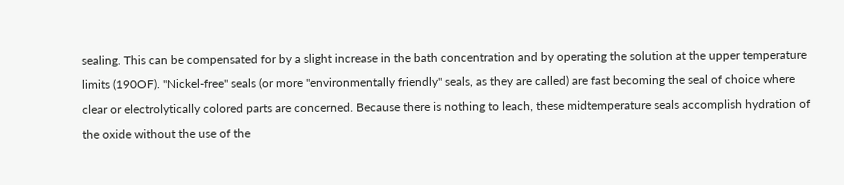sealing. This can be compensated for by a slight increase in the bath concentration and by operating the solution at the upper temperature limits (190OF). "Nickel-free" seals (or more "environmentally friendly" seals, as they are called) are fast becoming the seal of choice where clear or electrolytically colored parts are concerned. Because there is nothing to leach, these midtemperature seals accomplish hydration of the oxide without the use of the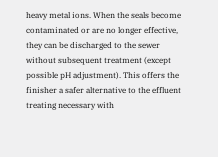heavy metal ions. When the seals become contaminated or are no longer effective, they can be discharged to the sewer without subsequent treatment (except possible pH adjustment). This offers the finisher a safer alternative to the effluent treating necessary with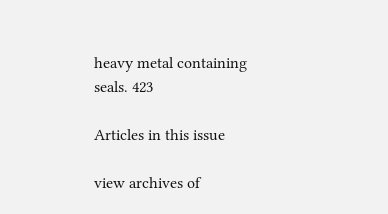heavy metal containing seals. 423

Articles in this issue

view archives of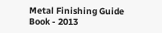Metal Finishing Guide Book - 2013